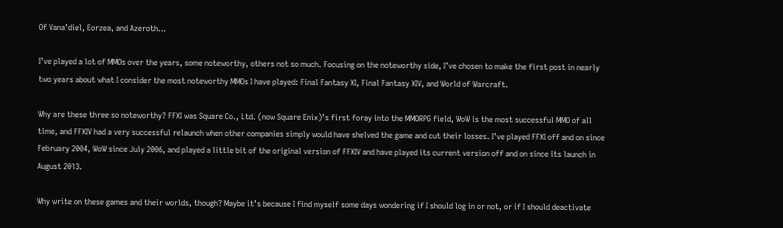Of Vana’diel, Eorzea, and Azeroth…

I’ve played a lot of MMOs over the years, some noteworthy, others not so much. Focusing on the noteworthy side, I’ve chosen to make the first post in nearly two years about what I consider the most noteworthy MMOs I have played: Final Fantasy XI, Final Fantasy XIV, and World of Warcraft.

Why are these three so noteworthy? FFXI was Square Co., Ltd. (now Square Enix)’s first foray into the MMORPG field, WoW is the most successful MMO of all time, and FFXIV had a very successful relaunch when other companies simply would have shelved the game and cut their losses. I’ve played FFXI off and on since February 2004, WoW since July 2006, and played a little bit of the original version of FFXIV and have played its current version off and on since its launch in August 2013.

Why write on these games and their worlds, though? Maybe it’s because I find myself some days wondering if I should log in or not, or if I should deactivate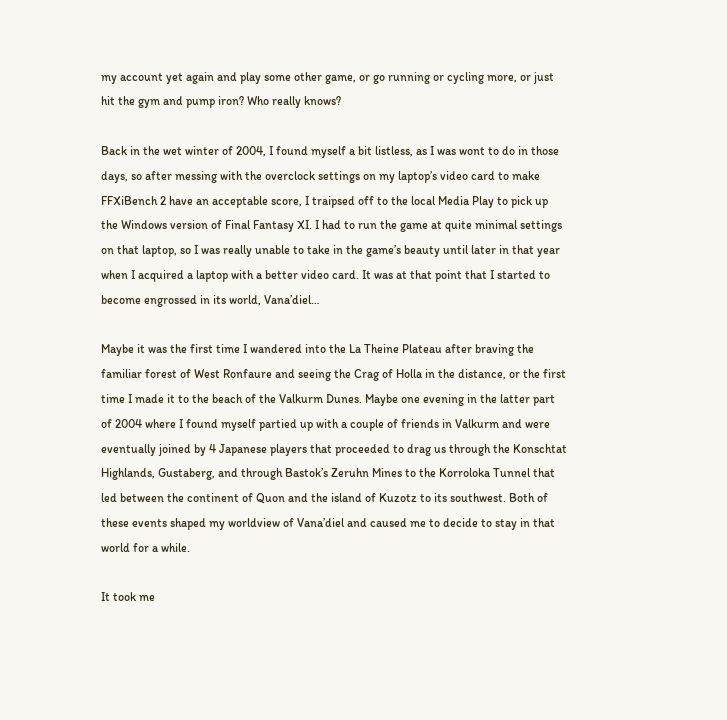my account yet again and play some other game, or go running or cycling more, or just hit the gym and pump iron? Who really knows?

Back in the wet winter of 2004, I found myself a bit listless, as I was wont to do in those days, so after messing with the overclock settings on my laptop’s video card to make FFXiBench 2 have an acceptable score, I traipsed off to the local Media Play to pick up the Windows version of Final Fantasy XI. I had to run the game at quite minimal settings on that laptop, so I was really unable to take in the game’s beauty until later in that year when I acquired a laptop with a better video card. It was at that point that I started to become engrossed in its world, Vana’diel…

Maybe it was the first time I wandered into the La Theine Plateau after braving the familiar forest of West Ronfaure and seeing the Crag of Holla in the distance, or the first time I made it to the beach of the Valkurm Dunes. Maybe one evening in the latter part of 2004 where I found myself partied up with a couple of friends in Valkurm and were eventually joined by 4 Japanese players that proceeded to drag us through the Konschtat Highlands, Gustaberg, and through Bastok’s Zeruhn Mines to the Korroloka Tunnel that led between the continent of Quon and the island of Kuzotz to its southwest. Both of these events shaped my worldview of Vana’diel and caused me to decide to stay in that world for a while.

It took me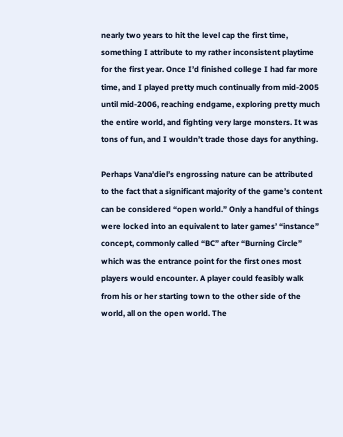nearly two years to hit the level cap the first time, something I attribute to my rather inconsistent playtime for the first year. Once I’d finished college I had far more time, and I played pretty much continually from mid-2005 until mid-2006, reaching endgame, exploring pretty much the entire world, and fighting very large monsters. It was tons of fun, and I wouldn’t trade those days for anything.

Perhaps Vana’diel’s engrossing nature can be attributed to the fact that a significant majority of the game’s content can be considered “open world.” Only a handful of things were locked into an equivalent to later games’ “instance” concept, commonly called “BC” after “Burning Circle” which was the entrance point for the first ones most players would encounter. A player could feasibly walk from his or her starting town to the other side of the world, all on the open world. The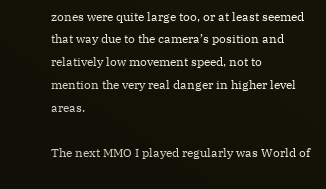zones were quite large too, or at least seemed that way due to the camera’s position and relatively low movement speed, not to mention the very real danger in higher level areas.

The next MMO I played regularly was World of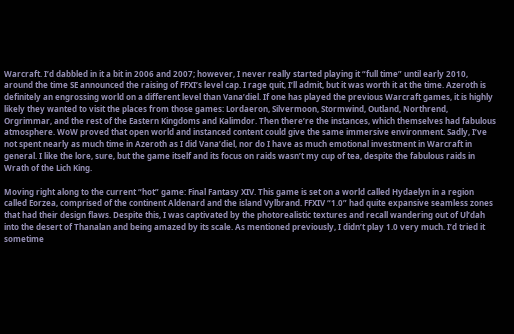Warcraft. I’d dabbled in it a bit in 2006 and 2007; however, I never really started playing it “full time” until early 2010, around the time SE announced the raising of FFXI’s level cap. I rage quit, I’ll admit, but it was worth it at the time. Azeroth is definitely an engrossing world on a different level than Vana’diel. If one has played the previous Warcraft games, it is highly likely they wanted to visit the places from those games: Lordaeron, Silvermoon, Stormwind, Outland, Northrend, Orgrimmar, and the rest of the Eastern Kingdoms and Kalimdor. Then there’re the instances, which themselves had fabulous atmosphere. WoW proved that open world and instanced content could give the same immersive environment. Sadly, I’ve not spent nearly as much time in Azeroth as I did Vana’diel, nor do I have as much emotional investment in Warcraft in general. I like the lore, sure, but the game itself and its focus on raids wasn’t my cup of tea, despite the fabulous raids in Wrath of the Lich King.

Moving right along to the current “hot” game: Final Fantasy XIV. This game is set on a world called Hydaelyn in a region called Eorzea, comprised of the continent Aldenard and the island Vylbrand. FFXIV “1.0” had quite expansive seamless zones that had their design flaws. Despite this, I was captivated by the photorealistic textures and recall wandering out of Ul’dah into the desert of Thanalan and being amazed by its scale. As mentioned previously, I didn’t play 1.0 very much. I’d tried it sometime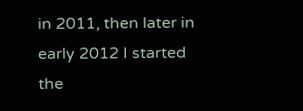in 2011, then later in early 2012 I started the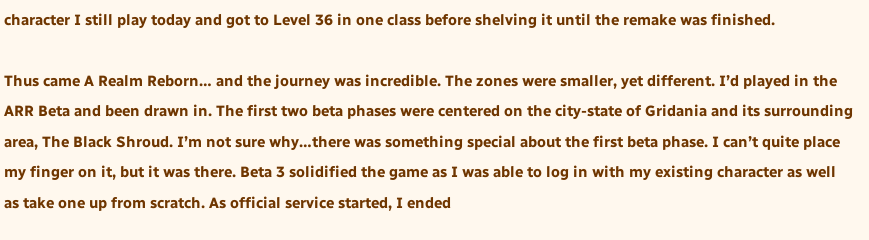character I still play today and got to Level 36 in one class before shelving it until the remake was finished.

Thus came A Realm Reborn… and the journey was incredible. The zones were smaller, yet different. I’d played in the ARR Beta and been drawn in. The first two beta phases were centered on the city-state of Gridania and its surrounding area, The Black Shroud. I’m not sure why…there was something special about the first beta phase. I can’t quite place my finger on it, but it was there. Beta 3 solidified the game as I was able to log in with my existing character as well as take one up from scratch. As official service started, I ended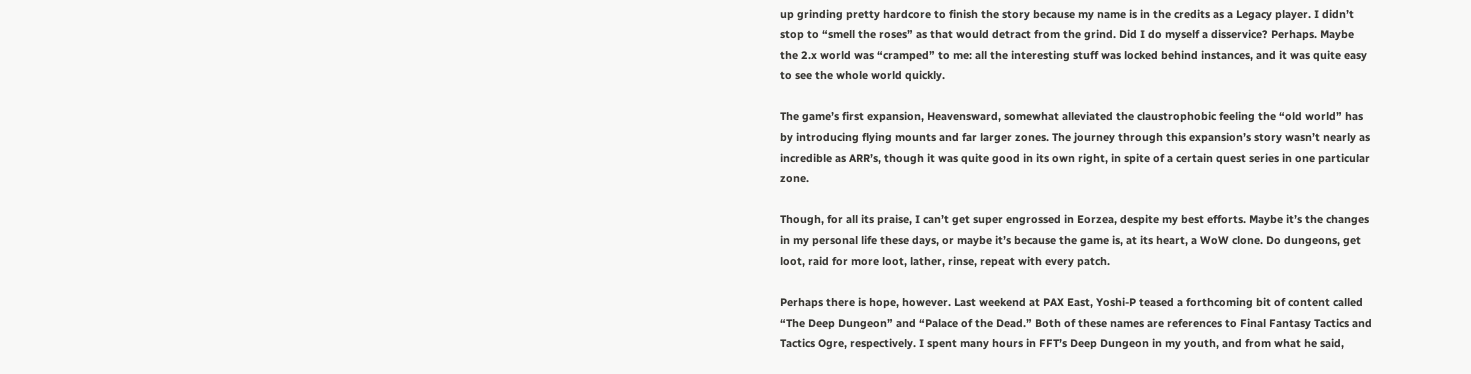up grinding pretty hardcore to finish the story because my name is in the credits as a Legacy player. I didn’t stop to “smell the roses” as that would detract from the grind. Did I do myself a disservice? Perhaps. Maybe the 2.x world was “cramped” to me: all the interesting stuff was locked behind instances, and it was quite easy to see the whole world quickly.

The game’s first expansion, Heavensward, somewhat alleviated the claustrophobic feeling the “old world” has by introducing flying mounts and far larger zones. The journey through this expansion’s story wasn’t nearly as incredible as ARR’s, though it was quite good in its own right, in spite of a certain quest series in one particular zone.

Though, for all its praise, I can’t get super engrossed in Eorzea, despite my best efforts. Maybe it’s the changes in my personal life these days, or maybe it’s because the game is, at its heart, a WoW clone. Do dungeons, get loot, raid for more loot, lather, rinse, repeat with every patch.

Perhaps there is hope, however. Last weekend at PAX East, Yoshi-P teased a forthcoming bit of content called “The Deep Dungeon” and “Palace of the Dead.” Both of these names are references to Final Fantasy Tactics and Tactics Ogre, respectively. I spent many hours in FFT’s Deep Dungeon in my youth, and from what he said,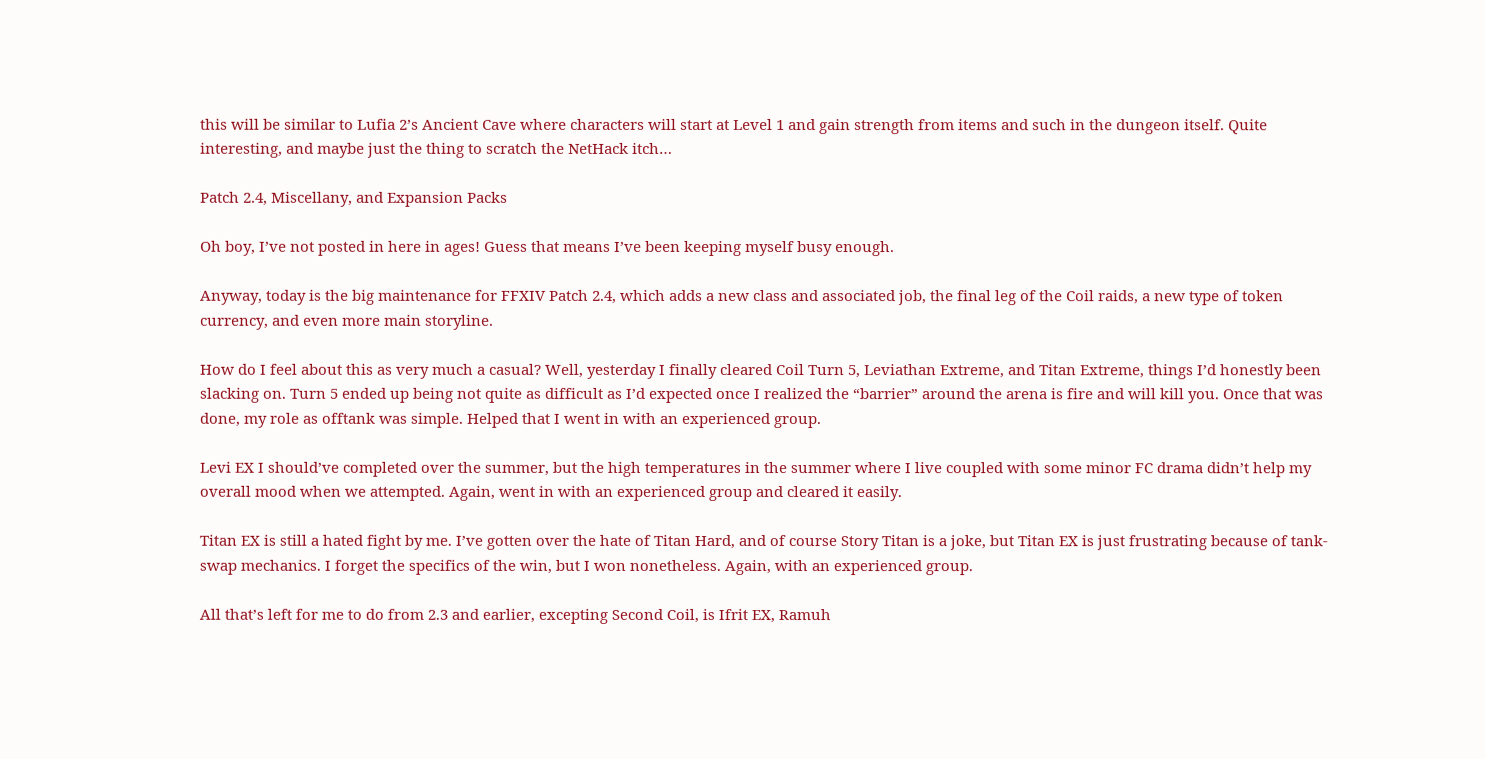this will be similar to Lufia 2’s Ancient Cave where characters will start at Level 1 and gain strength from items and such in the dungeon itself. Quite interesting, and maybe just the thing to scratch the NetHack itch…

Patch 2.4, Miscellany, and Expansion Packs

Oh boy, I’ve not posted in here in ages! Guess that means I’ve been keeping myself busy enough.

Anyway, today is the big maintenance for FFXIV Patch 2.4, which adds a new class and associated job, the final leg of the Coil raids, a new type of token currency, and even more main storyline.

How do I feel about this as very much a casual? Well, yesterday I finally cleared Coil Turn 5, Leviathan Extreme, and Titan Extreme, things I’d honestly been slacking on. Turn 5 ended up being not quite as difficult as I’d expected once I realized the “barrier” around the arena is fire and will kill you. Once that was done, my role as offtank was simple. Helped that I went in with an experienced group.

Levi EX I should’ve completed over the summer, but the high temperatures in the summer where I live coupled with some minor FC drama didn’t help my overall mood when we attempted. Again, went in with an experienced group and cleared it easily.

Titan EX is still a hated fight by me. I’ve gotten over the hate of Titan Hard, and of course Story Titan is a joke, but Titan EX is just frustrating because of tank-swap mechanics. I forget the specifics of the win, but I won nonetheless. Again, with an experienced group.

All that’s left for me to do from 2.3 and earlier, excepting Second Coil, is Ifrit EX, Ramuh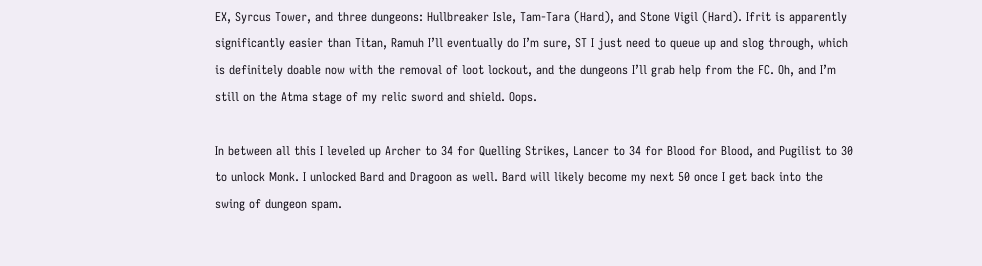EX, Syrcus Tower, and three dungeons: Hullbreaker Isle, Tam-Tara (Hard), and Stone Vigil (Hard). Ifrit is apparently significantly easier than Titan, Ramuh I’ll eventually do I’m sure, ST I just need to queue up and slog through, which is definitely doable now with the removal of loot lockout, and the dungeons I’ll grab help from the FC. Oh, and I’m still on the Atma stage of my relic sword and shield. Oops.

In between all this I leveled up Archer to 34 for Quelling Strikes, Lancer to 34 for Blood for Blood, and Pugilist to 30 to unlock Monk. I unlocked Bard and Dragoon as well. Bard will likely become my next 50 once I get back into the swing of dungeon spam.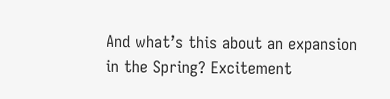And what’s this about an expansion in the Spring? Excitement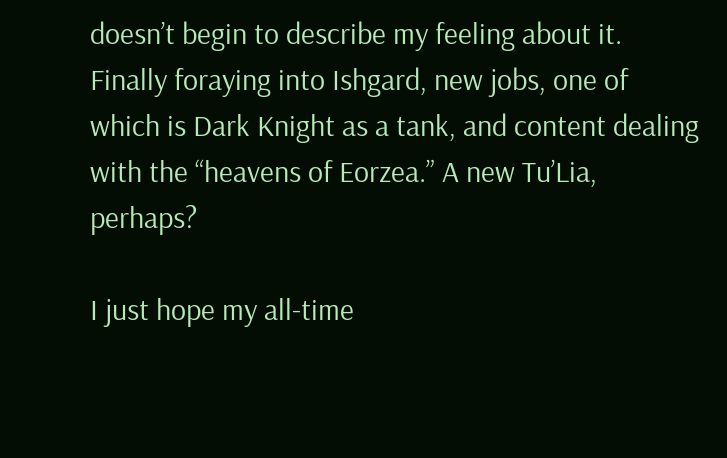doesn’t begin to describe my feeling about it. Finally foraying into Ishgard, new jobs, one of which is Dark Knight as a tank, and content dealing with the “heavens of Eorzea.” A new Tu’Lia, perhaps?

I just hope my all-time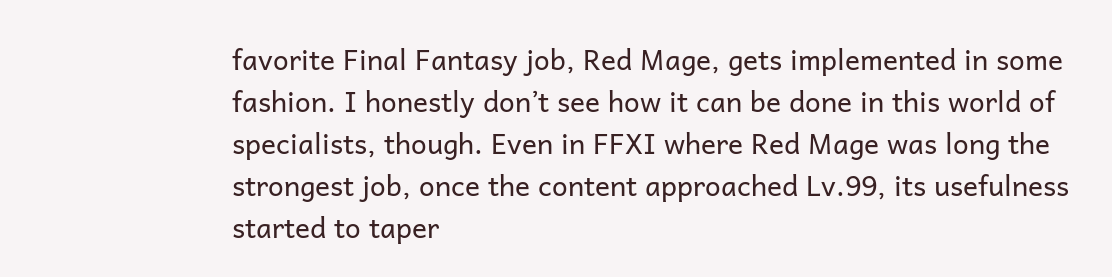favorite Final Fantasy job, Red Mage, gets implemented in some fashion. I honestly don’t see how it can be done in this world of specialists, though. Even in FFXI where Red Mage was long the strongest job, once the content approached Lv.99, its usefulness started to taper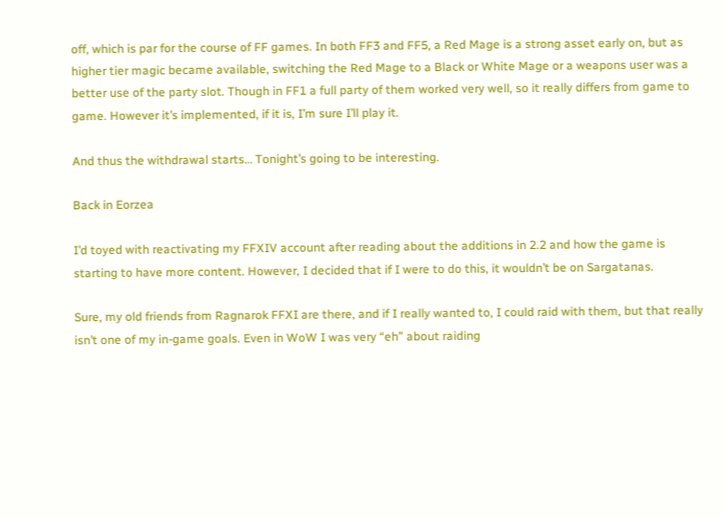off, which is par for the course of FF games. In both FF3 and FF5, a Red Mage is a strong asset early on, but as higher tier magic became available, switching the Red Mage to a Black or White Mage or a weapons user was a better use of the party slot. Though in FF1 a full party of them worked very well, so it really differs from game to game. However it’s implemented, if it is, I’m sure I’ll play it.

And thus the withdrawal starts… Tonight’s going to be interesting.

Back in Eorzea

I’d toyed with reactivating my FFXIV account after reading about the additions in 2.2 and how the game is starting to have more content. However, I decided that if I were to do this, it wouldn’t be on Sargatanas.

Sure, my old friends from Ragnarok FFXI are there, and if I really wanted to, I could raid with them, but that really isn’t one of my in-game goals. Even in WoW I was very “eh” about raiding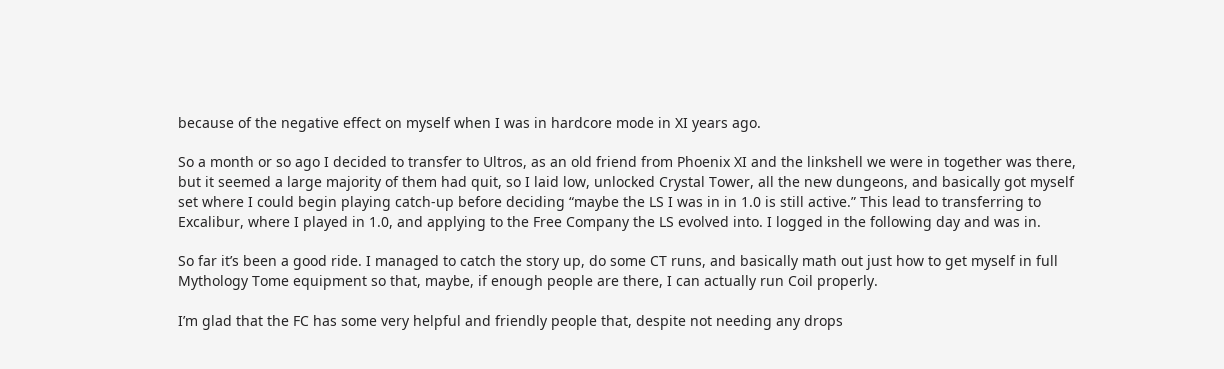because of the negative effect on myself when I was in hardcore mode in XI years ago.

So a month or so ago I decided to transfer to Ultros, as an old friend from Phoenix XI and the linkshell we were in together was there, but it seemed a large majority of them had quit, so I laid low, unlocked Crystal Tower, all the new dungeons, and basically got myself set where I could begin playing catch-up before deciding “maybe the LS I was in in 1.0 is still active.” This lead to transferring to Excalibur, where I played in 1.0, and applying to the Free Company the LS evolved into. I logged in the following day and was in.

So far it’s been a good ride. I managed to catch the story up, do some CT runs, and basically math out just how to get myself in full Mythology Tome equipment so that, maybe, if enough people are there, I can actually run Coil properly.

I’m glad that the FC has some very helpful and friendly people that, despite not needing any drops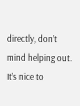directly, don’t mind helping out. It’s nice to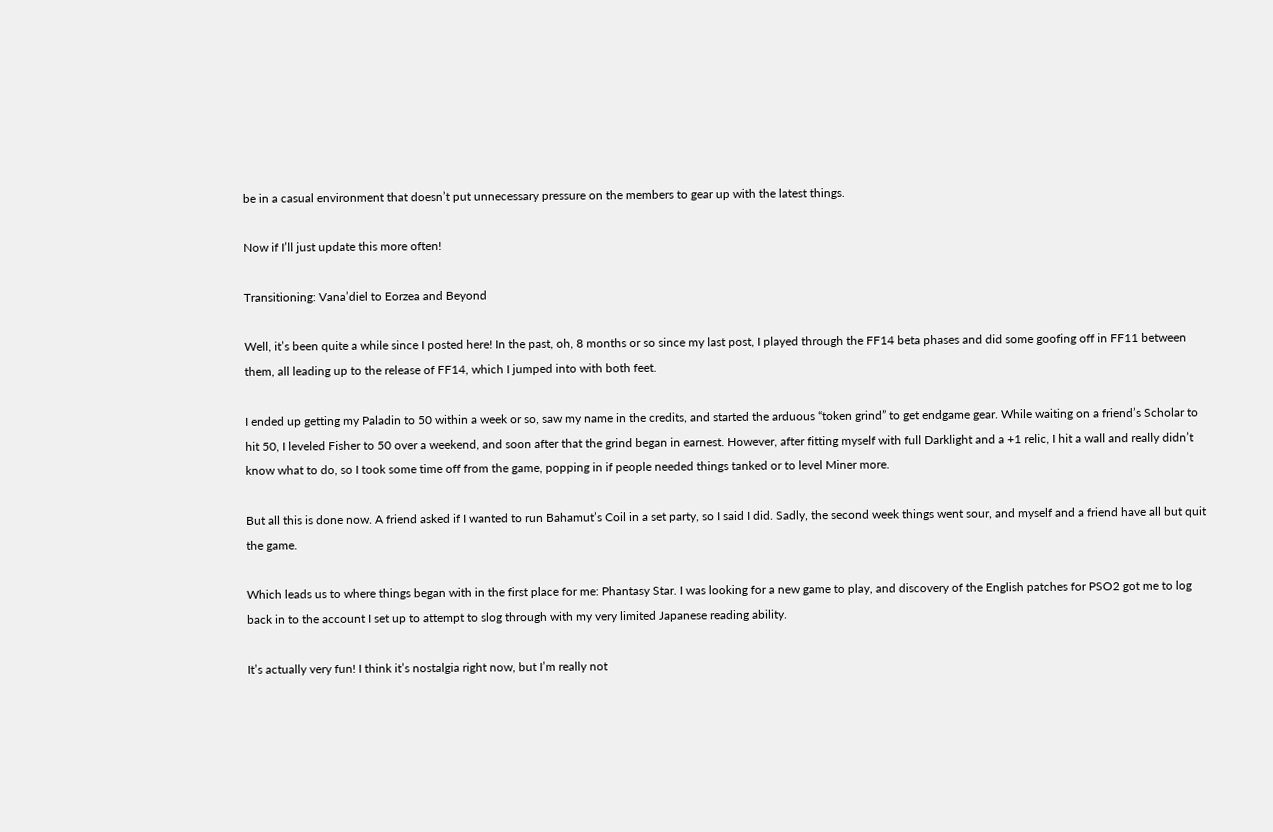be in a casual environment that doesn’t put unnecessary pressure on the members to gear up with the latest things.

Now if I’ll just update this more often!

Transitioning: Vana’diel to Eorzea and Beyond

Well, it’s been quite a while since I posted here! In the past, oh, 8 months or so since my last post, I played through the FF14 beta phases and did some goofing off in FF11 between them, all leading up to the release of FF14, which I jumped into with both feet.

I ended up getting my Paladin to 50 within a week or so, saw my name in the credits, and started the arduous “token grind” to get endgame gear. While waiting on a friend’s Scholar to hit 50, I leveled Fisher to 50 over a weekend, and soon after that the grind began in earnest. However, after fitting myself with full Darklight and a +1 relic, I hit a wall and really didn’t know what to do, so I took some time off from the game, popping in if people needed things tanked or to level Miner more.

But all this is done now. A friend asked if I wanted to run Bahamut’s Coil in a set party, so I said I did. Sadly, the second week things went sour, and myself and a friend have all but quit the game.

Which leads us to where things began with in the first place for me: Phantasy Star. I was looking for a new game to play, and discovery of the English patches for PSO2 got me to log back in to the account I set up to attempt to slog through with my very limited Japanese reading ability.

It’s actually very fun! I think it’s nostalgia right now, but I’m really not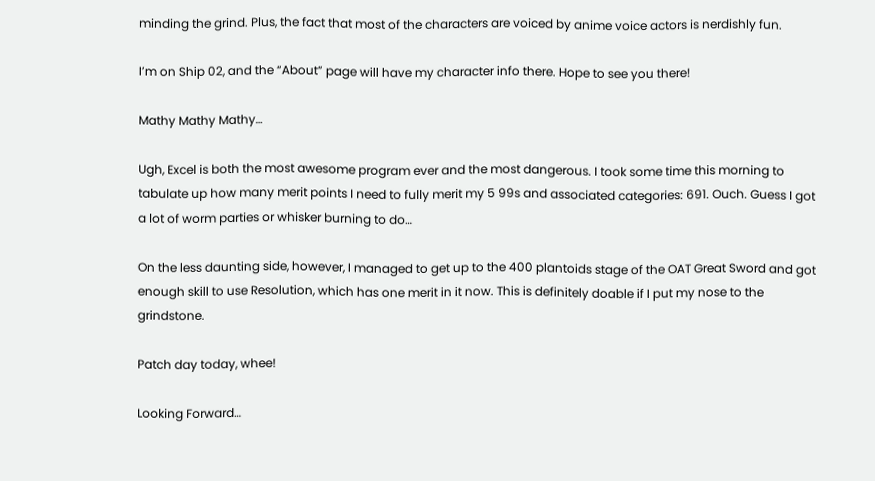minding the grind. Plus, the fact that most of the characters are voiced by anime voice actors is nerdishly fun.

I’m on Ship 02, and the “About” page will have my character info there. Hope to see you there!

Mathy Mathy Mathy…

Ugh, Excel is both the most awesome program ever and the most dangerous. I took some time this morning to tabulate up how many merit points I need to fully merit my 5 99s and associated categories: 691. Ouch. Guess I got a lot of worm parties or whisker burning to do…

On the less daunting side, however, I managed to get up to the 400 plantoids stage of the OAT Great Sword and got enough skill to use Resolution, which has one merit in it now. This is definitely doable if I put my nose to the grindstone.

Patch day today, whee!

Looking Forward…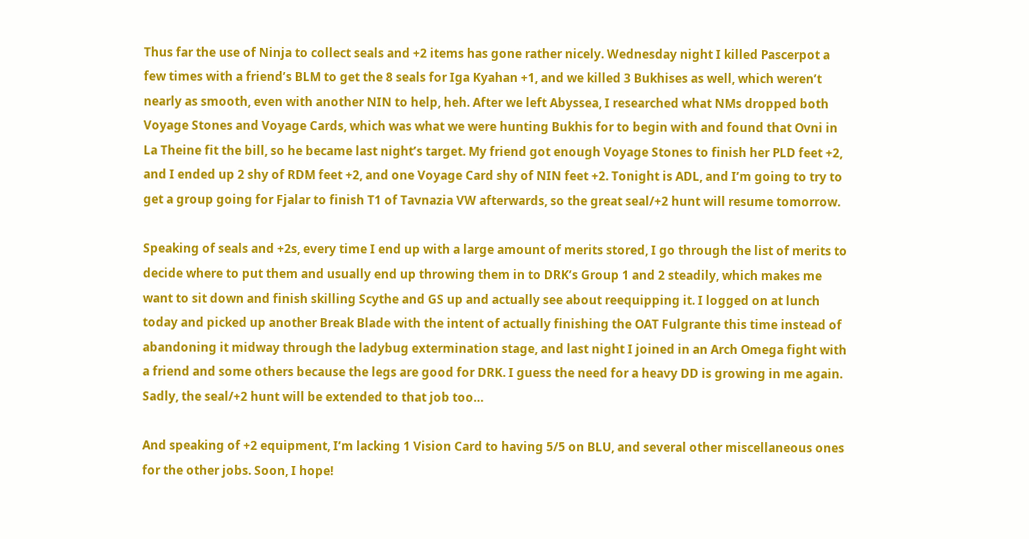Thus far the use of Ninja to collect seals and +2 items has gone rather nicely. Wednesday night I killed Pascerpot a few times with a friend’s BLM to get the 8 seals for Iga Kyahan +1, and we killed 3 Bukhises as well, which weren’t nearly as smooth, even with another NIN to help, heh. After we left Abyssea, I researched what NMs dropped both Voyage Stones and Voyage Cards, which was what we were hunting Bukhis for to begin with and found that Ovni in La Theine fit the bill, so he became last night’s target. My friend got enough Voyage Stones to finish her PLD feet +2, and I ended up 2 shy of RDM feet +2, and one Voyage Card shy of NIN feet +2. Tonight is ADL, and I’m going to try to get a group going for Fjalar to finish T1 of Tavnazia VW afterwards, so the great seal/+2 hunt will resume tomorrow.

Speaking of seals and +2s, every time I end up with a large amount of merits stored, I go through the list of merits to decide where to put them and usually end up throwing them in to DRK’s Group 1 and 2 steadily, which makes me want to sit down and finish skilling Scythe and GS up and actually see about reequipping it. I logged on at lunch today and picked up another Break Blade with the intent of actually finishing the OAT Fulgrante this time instead of abandoning it midway through the ladybug extermination stage, and last night I joined in an Arch Omega fight with a friend and some others because the legs are good for DRK. I guess the need for a heavy DD is growing in me again. Sadly, the seal/+2 hunt will be extended to that job too…

And speaking of +2 equipment, I’m lacking 1 Vision Card to having 5/5 on BLU, and several other miscellaneous ones for the other jobs. Soon, I hope!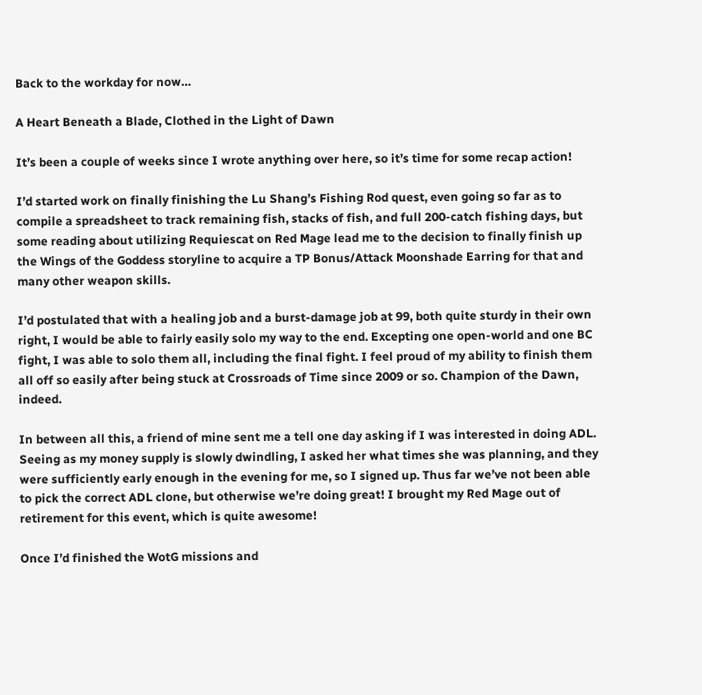Back to the workday for now…

A Heart Beneath a Blade, Clothed in the Light of Dawn

It’s been a couple of weeks since I wrote anything over here, so it’s time for some recap action!

I’d started work on finally finishing the Lu Shang’s Fishing Rod quest, even going so far as to compile a spreadsheet to track remaining fish, stacks of fish, and full 200-catch fishing days, but some reading about utilizing Requiescat on Red Mage lead me to the decision to finally finish up the Wings of the Goddess storyline to acquire a TP Bonus/Attack Moonshade Earring for that and many other weapon skills.

I’d postulated that with a healing job and a burst-damage job at 99, both quite sturdy in their own right, I would be able to fairly easily solo my way to the end. Excepting one open-world and one BC fight, I was able to solo them all, including the final fight. I feel proud of my ability to finish them all off so easily after being stuck at Crossroads of Time since 2009 or so. Champion of the Dawn, indeed.

In between all this, a friend of mine sent me a tell one day asking if I was interested in doing ADL. Seeing as my money supply is slowly dwindling, I asked her what times she was planning, and they were sufficiently early enough in the evening for me, so I signed up. Thus far we’ve not been able to pick the correct ADL clone, but otherwise we’re doing great! I brought my Red Mage out of retirement for this event, which is quite awesome!

Once I’d finished the WotG missions and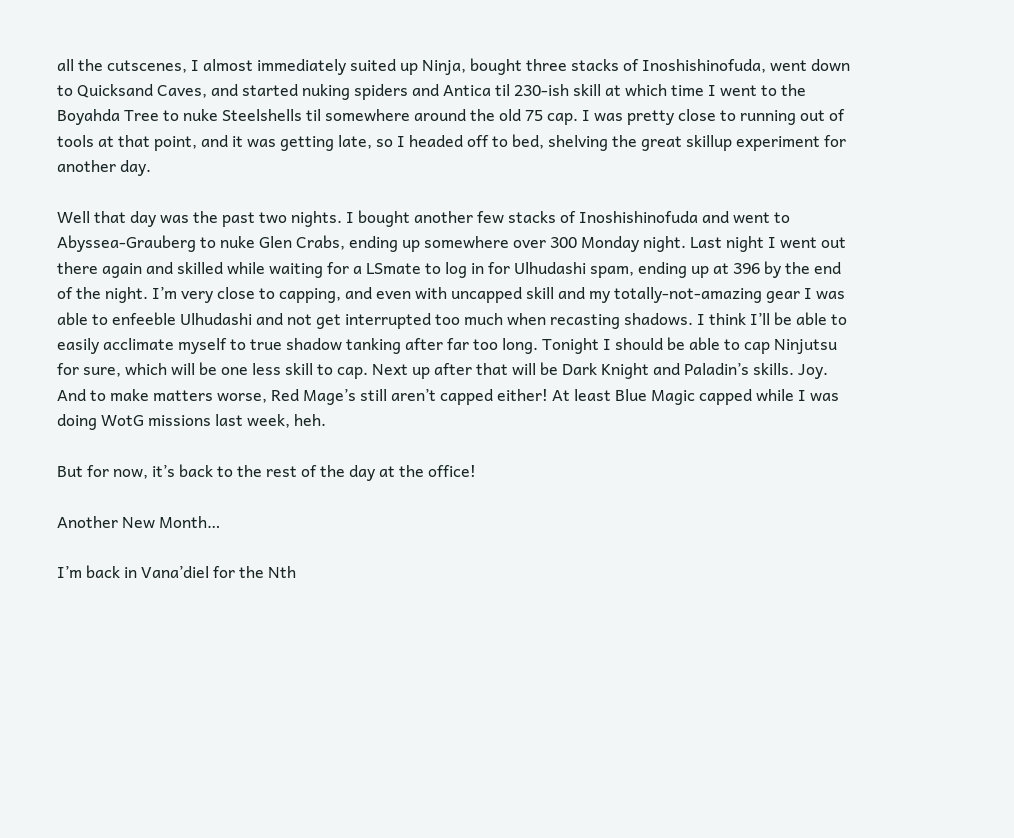all the cutscenes, I almost immediately suited up Ninja, bought three stacks of Inoshishinofuda, went down to Quicksand Caves, and started nuking spiders and Antica til 230-ish skill at which time I went to the Boyahda Tree to nuke Steelshells til somewhere around the old 75 cap. I was pretty close to running out of tools at that point, and it was getting late, so I headed off to bed, shelving the great skillup experiment for another day.

Well that day was the past two nights. I bought another few stacks of Inoshishinofuda and went to Abyssea-Grauberg to nuke Glen Crabs, ending up somewhere over 300 Monday night. Last night I went out there again and skilled while waiting for a LSmate to log in for Ulhudashi spam, ending up at 396 by the end of the night. I’m very close to capping, and even with uncapped skill and my totally-not-amazing gear I was able to enfeeble Ulhudashi and not get interrupted too much when recasting shadows. I think I’ll be able to easily acclimate myself to true shadow tanking after far too long. Tonight I should be able to cap Ninjutsu for sure, which will be one less skill to cap. Next up after that will be Dark Knight and Paladin’s skills. Joy. And to make matters worse, Red Mage’s still aren’t capped either! At least Blue Magic capped while I was doing WotG missions last week, heh.

But for now, it’s back to the rest of the day at the office!

Another New Month…

I’m back in Vana’diel for the Nth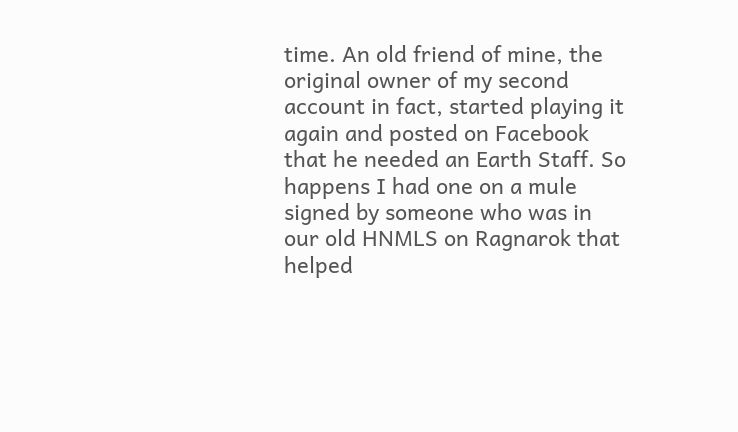time. An old friend of mine, the original owner of my second account in fact, started playing it again and posted on Facebook that he needed an Earth Staff. So happens I had one on a mule signed by someone who was in our old HNMLS on Ragnarok that helped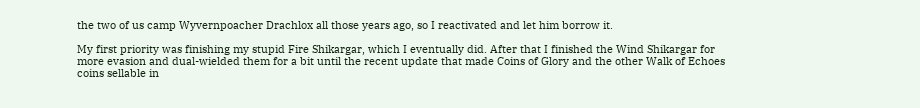the two of us camp Wyvernpoacher Drachlox all those years ago, so I reactivated and let him borrow it.

My first priority was finishing my stupid Fire Shikargar, which I eventually did. After that I finished the Wind Shikargar for more evasion and dual-wielded them for a bit until the recent update that made Coins of Glory and the other Walk of Echoes coins sellable in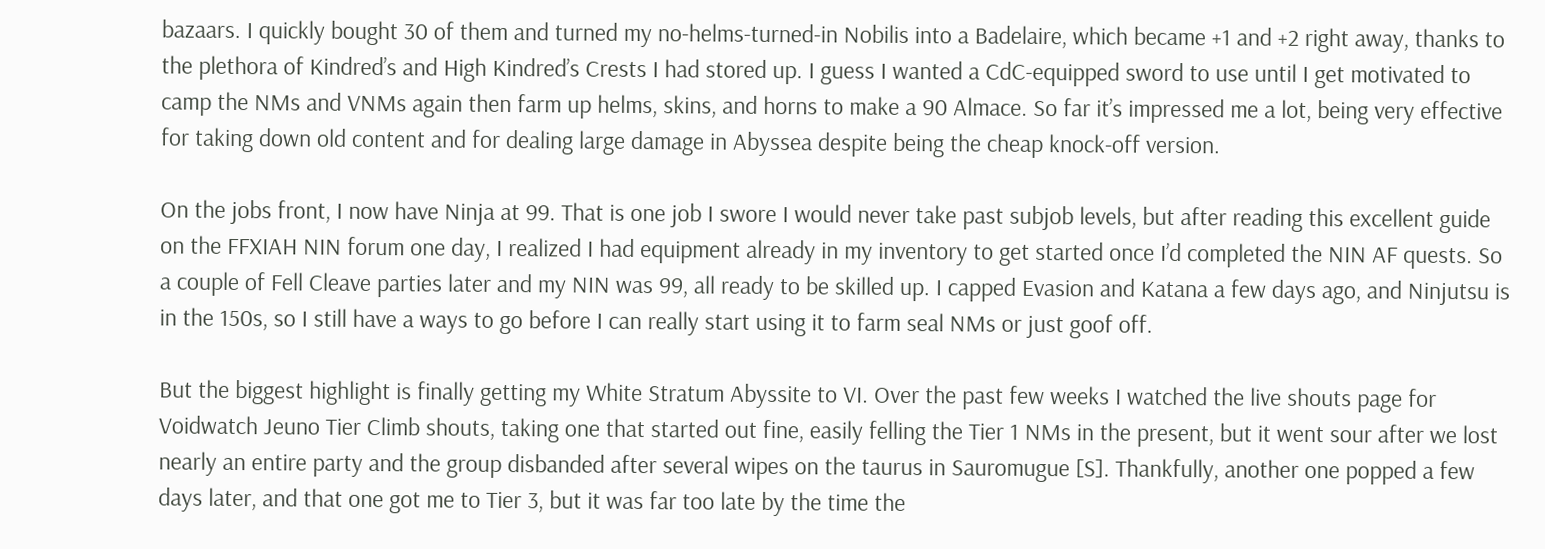bazaars. I quickly bought 30 of them and turned my no-helms-turned-in Nobilis into a Badelaire, which became +1 and +2 right away, thanks to the plethora of Kindred’s and High Kindred’s Crests I had stored up. I guess I wanted a CdC-equipped sword to use until I get motivated to camp the NMs and VNMs again then farm up helms, skins, and horns to make a 90 Almace. So far it’s impressed me a lot, being very effective for taking down old content and for dealing large damage in Abyssea despite being the cheap knock-off version.

On the jobs front, I now have Ninja at 99. That is one job I swore I would never take past subjob levels, but after reading this excellent guide on the FFXIAH NIN forum one day, I realized I had equipment already in my inventory to get started once I’d completed the NIN AF quests. So a couple of Fell Cleave parties later and my NIN was 99, all ready to be skilled up. I capped Evasion and Katana a few days ago, and Ninjutsu is in the 150s, so I still have a ways to go before I can really start using it to farm seal NMs or just goof off.

But the biggest highlight is finally getting my White Stratum Abyssite to VI. Over the past few weeks I watched the live shouts page for Voidwatch Jeuno Tier Climb shouts, taking one that started out fine, easily felling the Tier 1 NMs in the present, but it went sour after we lost nearly an entire party and the group disbanded after several wipes on the taurus in Sauromugue [S]. Thankfully, another one popped a few days later, and that one got me to Tier 3, but it was far too late by the time the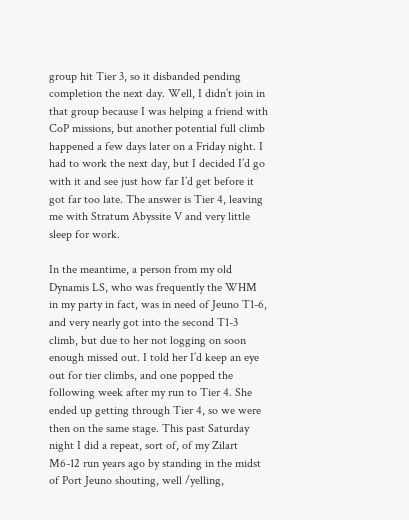group hit Tier 3, so it disbanded pending completion the next day. Well, I didn’t join in that group because I was helping a friend with CoP missions, but another potential full climb happened a few days later on a Friday night. I had to work the next day, but I decided I’d go with it and see just how far I’d get before it got far too late. The answer is Tier 4, leaving me with Stratum Abyssite V and very little sleep for work.

In the meantime, a person from my old Dynamis LS, who was frequently the WHM in my party in fact, was in need of Jeuno T1-6, and very nearly got into the second T1-3 climb, but due to her not logging on soon enough missed out. I told her I’d keep an eye out for tier climbs, and one popped the following week after my run to Tier 4. She ended up getting through Tier 4, so we were then on the same stage. This past Saturday night I did a repeat, sort of, of my Zilart M6-12 run years ago by standing in the midst of Port Jeuno shouting, well /yelling,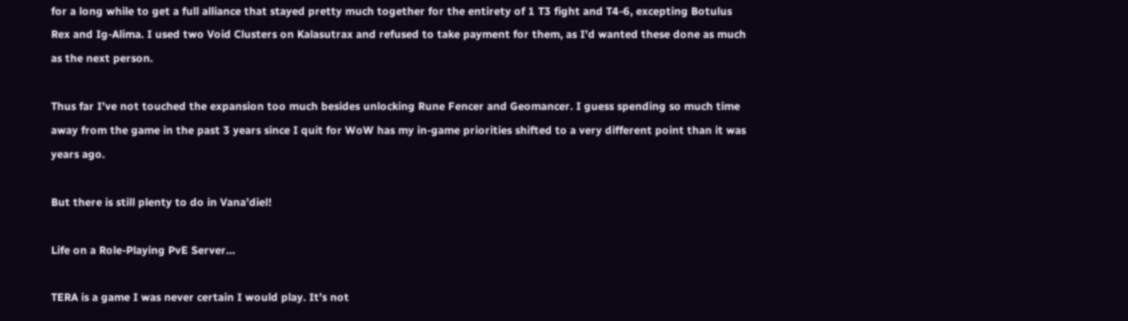for a long while to get a full alliance that stayed pretty much together for the entirety of 1 T3 fight and T4-6, excepting Botulus Rex and Ig-Alima. I used two Void Clusters on Kalasutrax and refused to take payment for them, as I’d wanted these done as much as the next person.

Thus far I’ve not touched the expansion too much besides unlocking Rune Fencer and Geomancer. I guess spending so much time away from the game in the past 3 years since I quit for WoW has my in-game priorities shifted to a very different point than it was years ago.

But there is still plenty to do in Vana’diel!

Life on a Role-Playing PvE Server…

TERA is a game I was never certain I would play. It’s not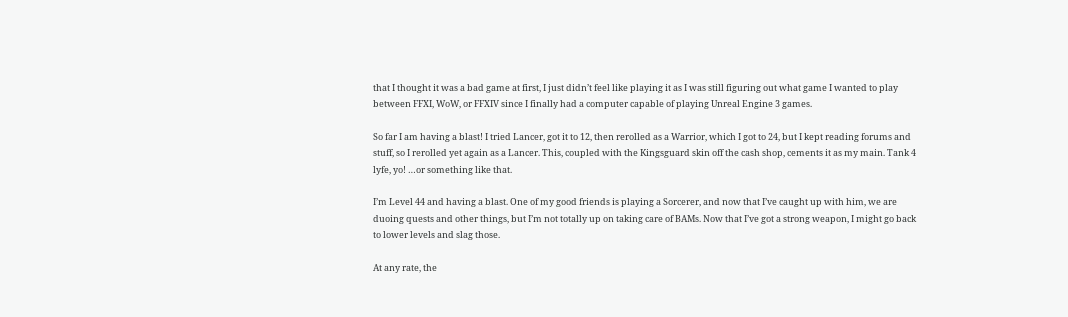that I thought it was a bad game at first, I just didn’t feel like playing it as I was still figuring out what game I wanted to play between FFXI, WoW, or FFXIV since I finally had a computer capable of playing Unreal Engine 3 games.

So far I am having a blast! I tried Lancer, got it to 12, then rerolled as a Warrior, which I got to 24, but I kept reading forums and stuff, so I rerolled yet again as a Lancer. This, coupled with the Kingsguard skin off the cash shop, cements it as my main. Tank 4 lyfe, yo! …or something like that.

I’m Level 44 and having a blast. One of my good friends is playing a Sorcerer, and now that I’ve caught up with him, we are duoing quests and other things, but I’m not totally up on taking care of BAMs. Now that I’ve got a strong weapon, I might go back to lower levels and slag those.

At any rate, the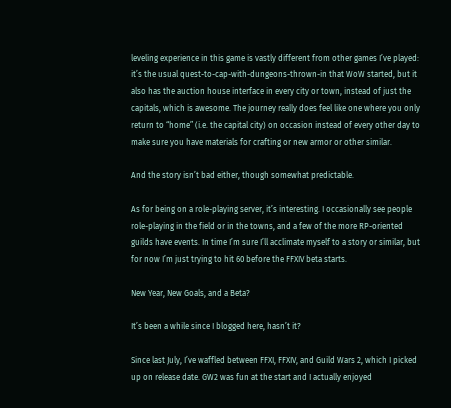leveling experience in this game is vastly different from other games I’ve played: it’s the usual quest-to-cap-with-dungeons-thrown-in that WoW started, but it also has the auction house interface in every city or town, instead of just the capitals, which is awesome. The journey really does feel like one where you only return to “home” (i.e. the capital city) on occasion instead of every other day to make sure you have materials for crafting or new armor or other similar.

And the story isn’t bad either, though somewhat predictable.

As for being on a role-playing server, it’s interesting. I occasionally see people role-playing in the field or in the towns, and a few of the more RP-oriented guilds have events. In time I’m sure I’ll acclimate myself to a story or similar, but for now I’m just trying to hit 60 before the FFXIV beta starts.

New Year, New Goals, and a Beta?

It’s been a while since I blogged here, hasn’t it?

Since last July, I’ve waffled between FFXI, FFXIV, and Guild Wars 2, which I picked up on release date. GW2 was fun at the start and I actually enjoyed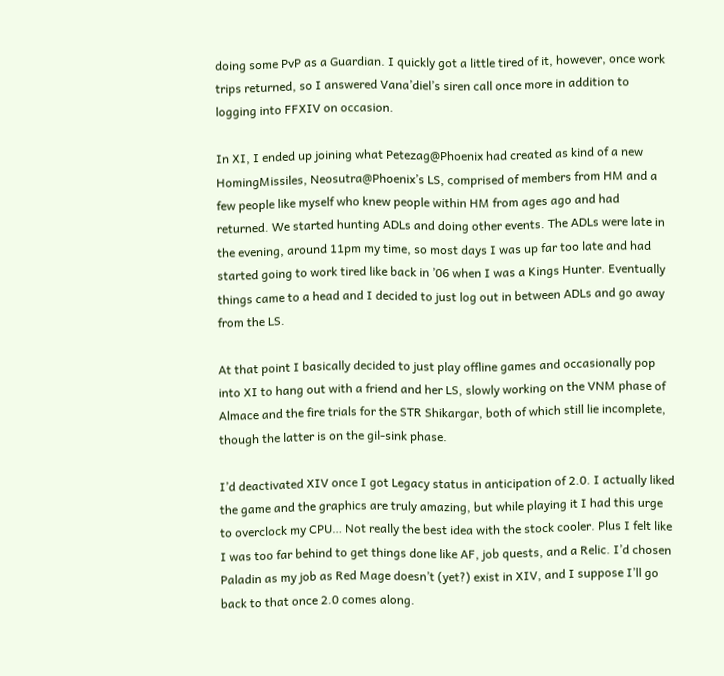doing some PvP as a Guardian. I quickly got a little tired of it, however, once work trips returned, so I answered Vana’diel’s siren call once more in addition to logging into FFXIV on occasion.

In XI, I ended up joining what Petezag@Phoenix had created as kind of a new HomingMissiles, Neosutra@Phoenix’s LS, comprised of members from HM and a few people like myself who knew people within HM from ages ago and had returned. We started hunting ADLs and doing other events. The ADLs were late in the evening, around 11pm my time, so most days I was up far too late and had started going to work tired like back in ’06 when I was a Kings Hunter. Eventually things came to a head and I decided to just log out in between ADLs and go away from the LS.

At that point I basically decided to just play offline games and occasionally pop into XI to hang out with a friend and her LS, slowly working on the VNM phase of Almace and the fire trials for the STR Shikargar, both of which still lie incomplete, though the latter is on the gil-sink phase.

I’d deactivated XIV once I got Legacy status in anticipation of 2.0. I actually liked the game and the graphics are truly amazing, but while playing it I had this urge to overclock my CPU… Not really the best idea with the stock cooler. Plus I felt like I was too far behind to get things done like AF, job quests, and a Relic. I’d chosen Paladin as my job as Red Mage doesn’t (yet?) exist in XIV, and I suppose I’ll go back to that once 2.0 comes along.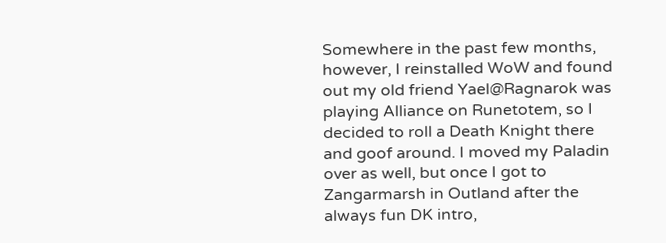Somewhere in the past few months, however, I reinstalled WoW and found out my old friend Yael@Ragnarok was playing Alliance on Runetotem, so I decided to roll a Death Knight there and goof around. I moved my Paladin over as well, but once I got to Zangarmarsh in Outland after the always fun DK intro,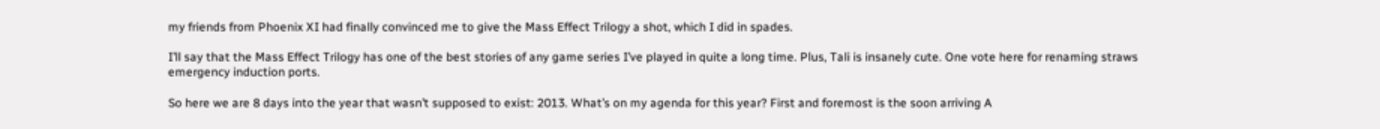my friends from Phoenix XI had finally convinced me to give the Mass Effect Trilogy a shot, which I did in spades.

I’ll say that the Mass Effect Trilogy has one of the best stories of any game series I’ve played in quite a long time. Plus, Tali is insanely cute. One vote here for renaming straws emergency induction ports.

So here we are 8 days into the year that wasn’t supposed to exist: 2013. What’s on my agenda for this year? First and foremost is the soon arriving A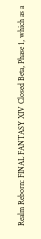Realm Reborn: FINAL FANTASY XIV Closed Beta, Phase 1, which as a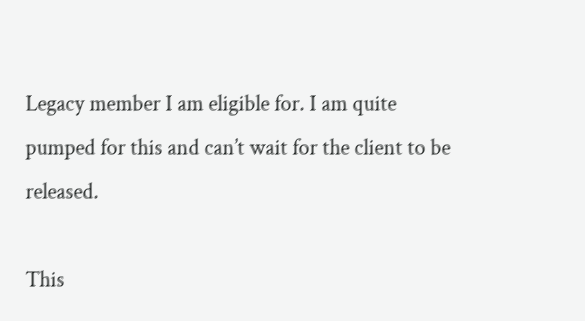Legacy member I am eligible for. I am quite pumped for this and can’t wait for the client to be released.

This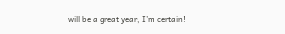will be a great year, I’m certain!